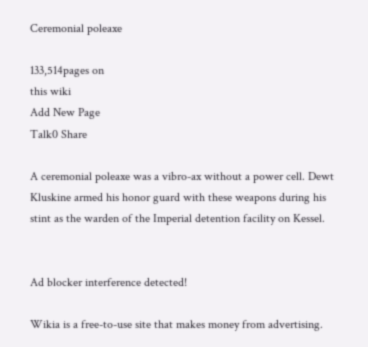Ceremonial poleaxe

133,514pages on
this wiki
Add New Page
Talk0 Share

A ceremonial poleaxe was a vibro-ax without a power cell. Dewt Kluskine armed his honor guard with these weapons during his stint as the warden of the Imperial detention facility on Kessel.


Ad blocker interference detected!

Wikia is a free-to-use site that makes money from advertising.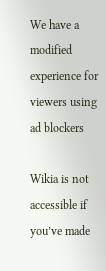We have a modified experience for viewers using ad blockers

Wikia is not accessible if you’ve made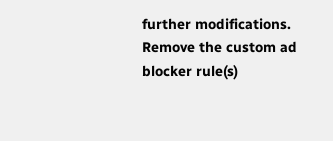further modifications. Remove the custom ad blocker rule(s)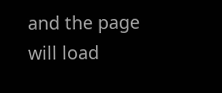and the page will load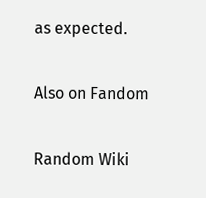as expected.

Also on Fandom

Random Wiki